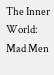The Inner World: Mad Men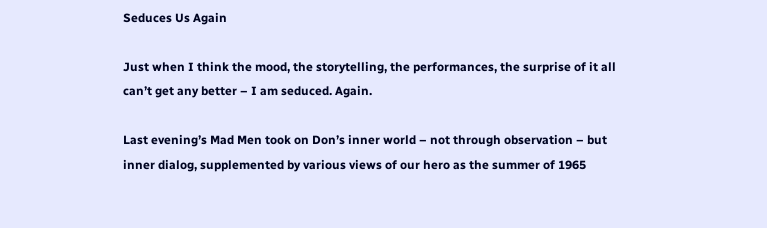Seduces Us Again

Just when I think the mood, the storytelling, the performances, the surprise of it all can’t get any better – I am seduced. Again.

Last evening’s Mad Men took on Don’s inner world – not through observation – but inner dialog, supplemented by various views of our hero as the summer of 1965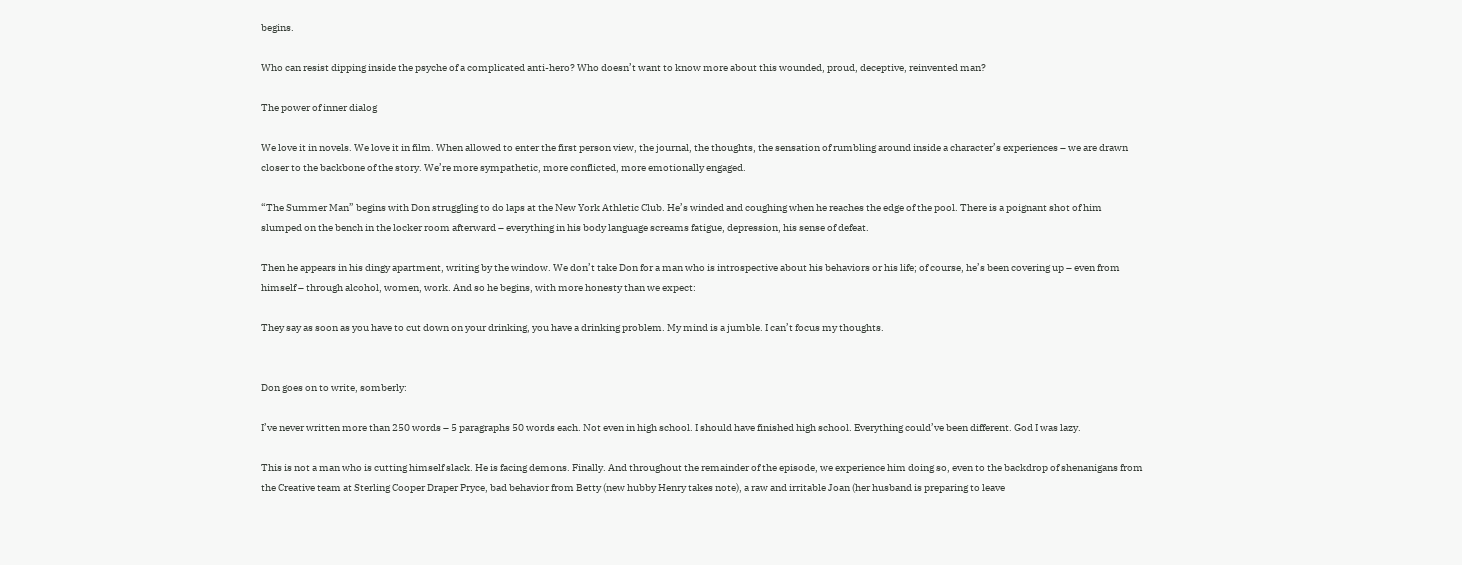begins.

Who can resist dipping inside the psyche of a complicated anti-hero? Who doesn’t want to know more about this wounded, proud, deceptive, reinvented man?

The power of inner dialog

We love it in novels. We love it in film. When allowed to enter the first person view, the journal, the thoughts, the sensation of rumbling around inside a character’s experiences – we are drawn closer to the backbone of the story. We’re more sympathetic, more conflicted, more emotionally engaged.

“The Summer Man” begins with Don struggling to do laps at the New York Athletic Club. He’s winded and coughing when he reaches the edge of the pool. There is a poignant shot of him slumped on the bench in the locker room afterward – everything in his body language screams fatigue, depression, his sense of defeat.

Then he appears in his dingy apartment, writing by the window. We don’t take Don for a man who is introspective about his behaviors or his life; of course, he’s been covering up – even from himself – through alcohol, women, work. And so he begins, with more honesty than we expect:

They say as soon as you have to cut down on your drinking, you have a drinking problem. My mind is a jumble. I can’t focus my thoughts.


Don goes on to write, somberly:

I’ve never written more than 250 words – 5 paragraphs 50 words each. Not even in high school. I should have finished high school. Everything could’ve been different. God I was lazy.

This is not a man who is cutting himself slack. He is facing demons. Finally. And throughout the remainder of the episode, we experience him doing so, even to the backdrop of shenanigans from the Creative team at Sterling Cooper Draper Pryce, bad behavior from Betty (new hubby Henry takes note), a raw and irritable Joan (her husband is preparing to leave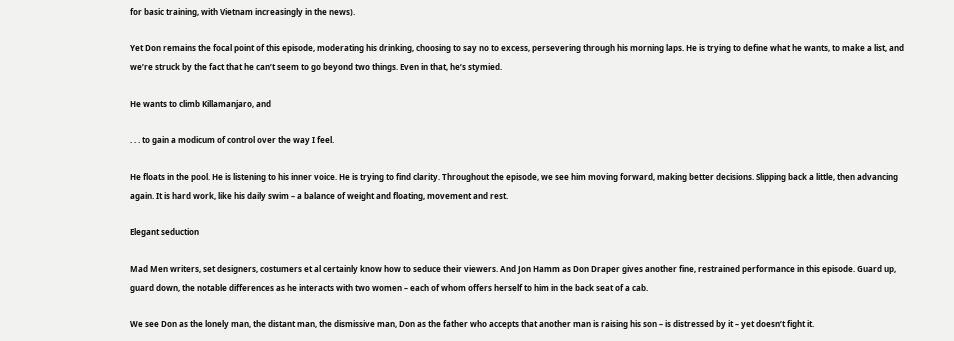for basic training, with Vietnam increasingly in the news).

Yet Don remains the focal point of this episode, moderating his drinking, choosing to say no to excess, persevering through his morning laps. He is trying to define what he wants, to make a list, and we’re struck by the fact that he can’t seem to go beyond two things. Even in that, he’s stymied.

He wants to climb Killamanjaro, and

. . . to gain a modicum of control over the way I feel.

He floats in the pool. He is listening to his inner voice. He is trying to find clarity. Throughout the episode, we see him moving forward, making better decisions. Slipping back a little, then advancing again. It is hard work, like his daily swim – a balance of weight and floating, movement and rest.

Elegant seduction

Mad Men writers, set designers, costumers et al certainly know how to seduce their viewers. And Jon Hamm as Don Draper gives another fine, restrained performance in this episode. Guard up, guard down, the notable differences as he interacts with two women – each of whom offers herself to him in the back seat of a cab.

We see Don as the lonely man, the distant man, the dismissive man, Don as the father who accepts that another man is raising his son – is distressed by it – yet doesn’t fight it.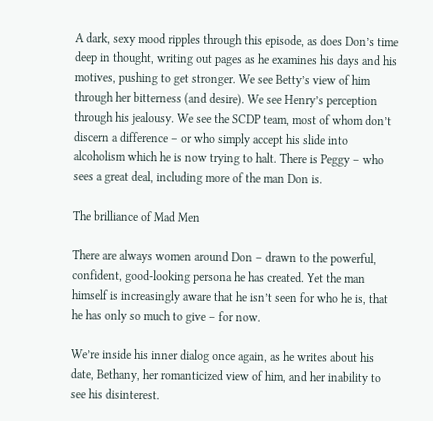A dark, sexy mood ripples through this episode, as does Don’s time deep in thought, writing out pages as he examines his days and his motives, pushing to get stronger. We see Betty’s view of him through her bitterness (and desire). We see Henry’s perception through his jealousy. We see the SCDP team, most of whom don’t discern a difference – or who simply accept his slide into alcoholism which he is now trying to halt. There is Peggy – who sees a great deal, including more of the man Don is.

The brilliance of Mad Men

There are always women around Don – drawn to the powerful, confident, good-looking persona he has created. Yet the man himself is increasingly aware that he isn’t seen for who he is, that he has only so much to give – for now.

We’re inside his inner dialog once again, as he writes about his date, Bethany, her romanticized view of him, and her inability to see his disinterest.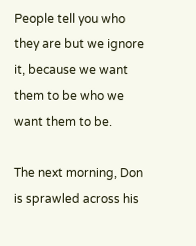People tell you who they are but we ignore it, because we want them to be who we want them to be.

The next morning, Don is sprawled across his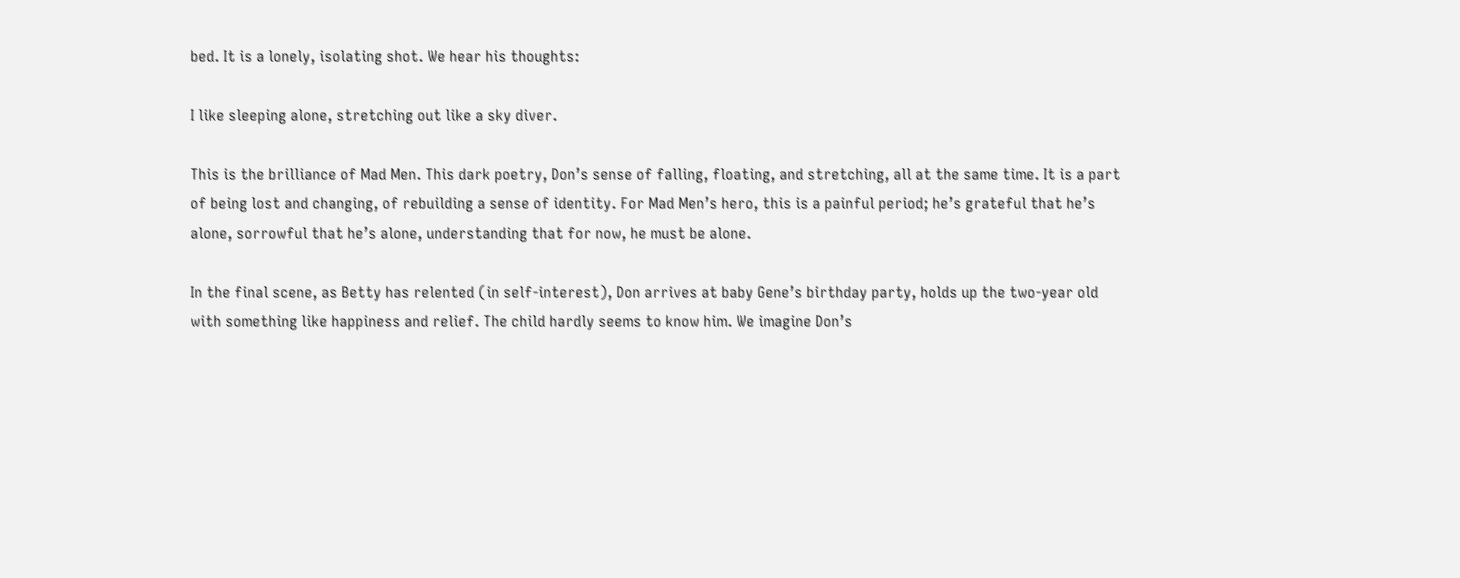bed. It is a lonely, isolating shot. We hear his thoughts:

I like sleeping alone, stretching out like a sky diver.

This is the brilliance of Mad Men. This dark poetry, Don’s sense of falling, floating, and stretching, all at the same time. It is a part of being lost and changing, of rebuilding a sense of identity. For Mad Men’s hero, this is a painful period; he’s grateful that he’s alone, sorrowful that he’s alone, understanding that for now, he must be alone.

In the final scene, as Betty has relented (in self-interest), Don arrives at baby Gene’s birthday party, holds up the two-year old with something like happiness and relief. The child hardly seems to know him. We imagine Don’s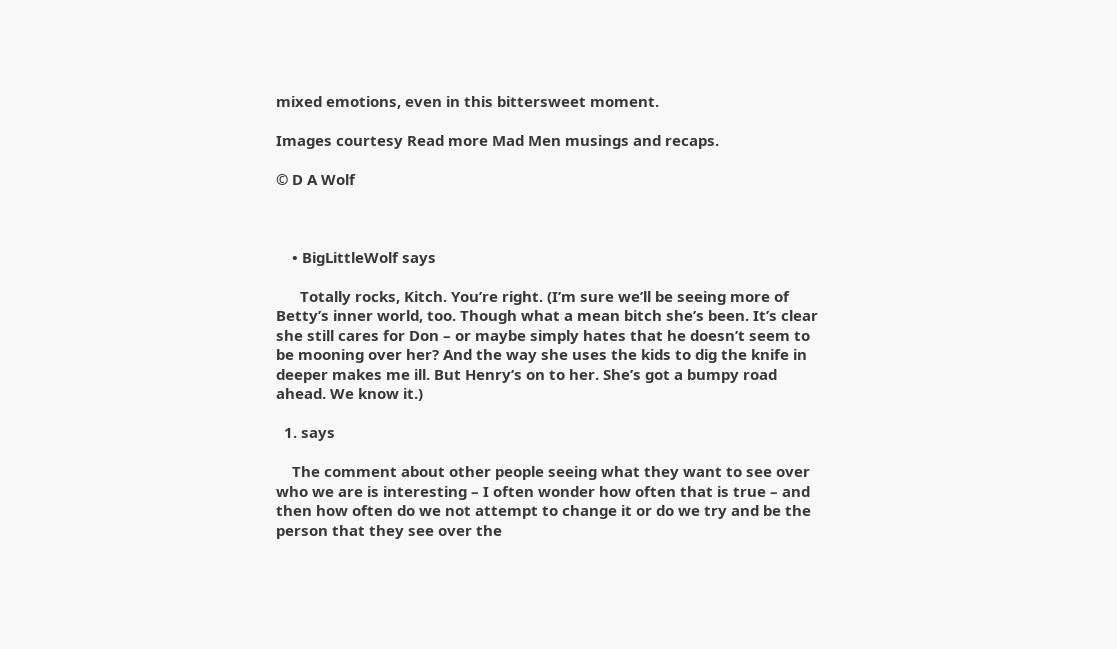mixed emotions, even in this bittersweet moment.

Images courtesy Read more Mad Men musings and recaps.

© D A Wolf



    • BigLittleWolf says

      Totally rocks, Kitch. You’re right. (I’m sure we’ll be seeing more of Betty’s inner world, too. Though what a mean bitch she’s been. It’s clear she still cares for Don – or maybe simply hates that he doesn’t seem to be mooning over her? And the way she uses the kids to dig the knife in deeper makes me ill. But Henry’s on to her. She’s got a bumpy road ahead. We know it.)

  1. says

    The comment about other people seeing what they want to see over who we are is interesting – I often wonder how often that is true – and then how often do we not attempt to change it or do we try and be the person that they see over the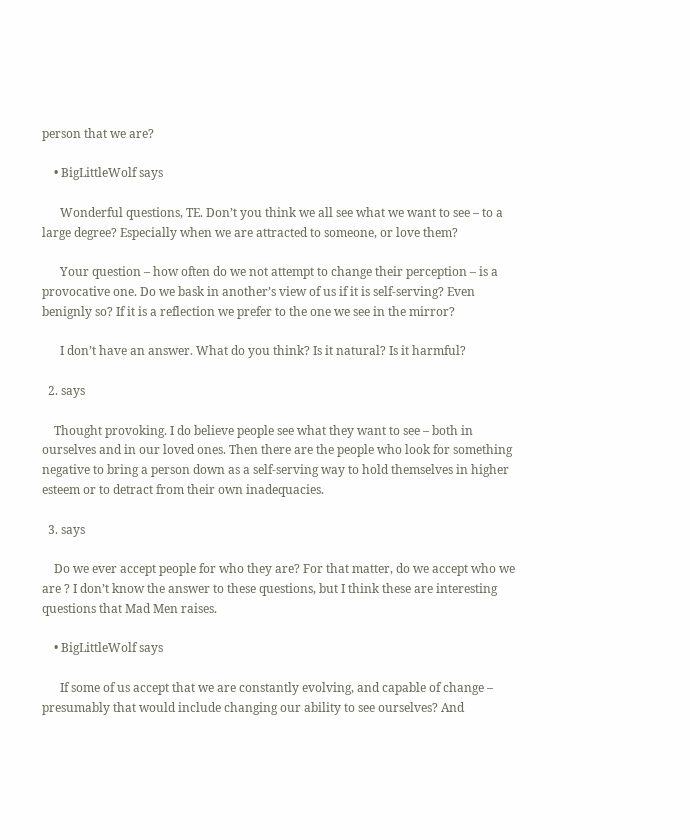person that we are?

    • BigLittleWolf says

      Wonderful questions, TE. Don’t you think we all see what we want to see – to a large degree? Especially when we are attracted to someone, or love them?

      Your question – how often do we not attempt to change their perception – is a provocative one. Do we bask in another’s view of us if it is self-serving? Even benignly so? If it is a reflection we prefer to the one we see in the mirror?

      I don’t have an answer. What do you think? Is it natural? Is it harmful?

  2. says

    Thought provoking. I do believe people see what they want to see – both in ourselves and in our loved ones. Then there are the people who look for something negative to bring a person down as a self-serving way to hold themselves in higher esteem or to detract from their own inadequacies.

  3. says

    Do we ever accept people for who they are? For that matter, do we accept who we are ? I don’t know the answer to these questions, but I think these are interesting questions that Mad Men raises.

    • BigLittleWolf says

      If some of us accept that we are constantly evolving, and capable of change – presumably that would include changing our ability to see ourselves? And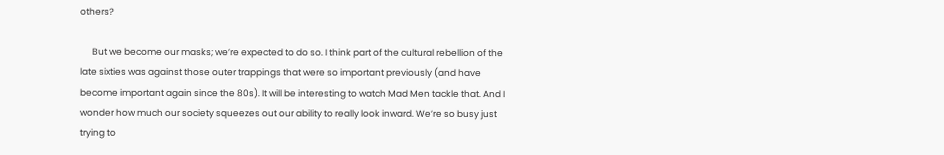others?

      But we become our masks; we’re expected to do so. I think part of the cultural rebellion of the late sixties was against those outer trappings that were so important previously (and have become important again since the 80s). It will be interesting to watch Mad Men tackle that. And I wonder how much our society squeezes out our ability to really look inward. We’re so busy just trying to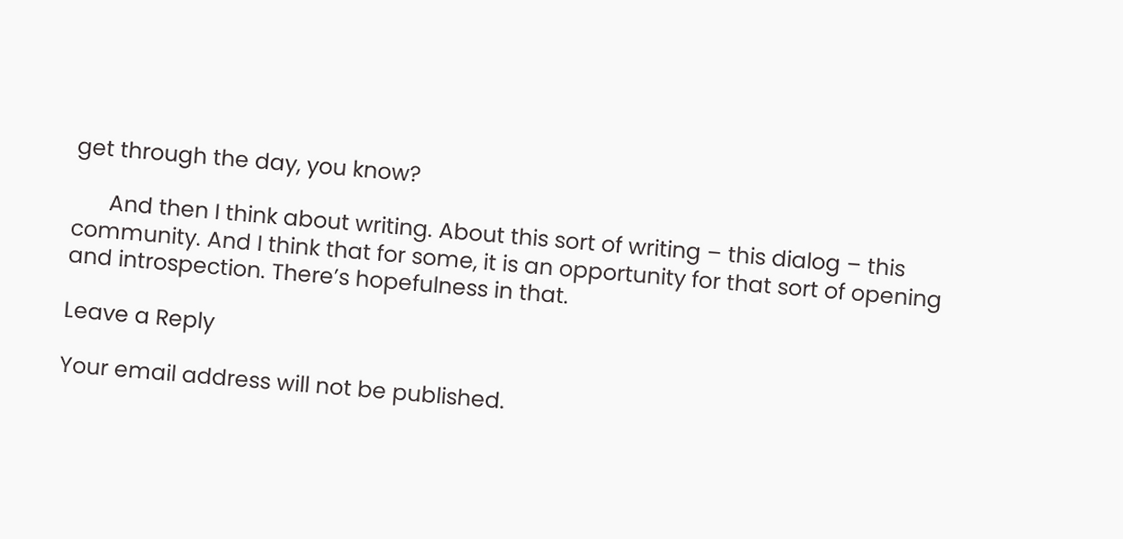get through the day, you know?

      And then I think about writing. About this sort of writing – this dialog – this community. And I think that for some, it is an opportunity for that sort of opening and introspection. There’s hopefulness in that.

Leave a Reply

Your email address will not be published.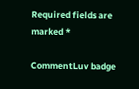Required fields are marked *

CommentLuv badge